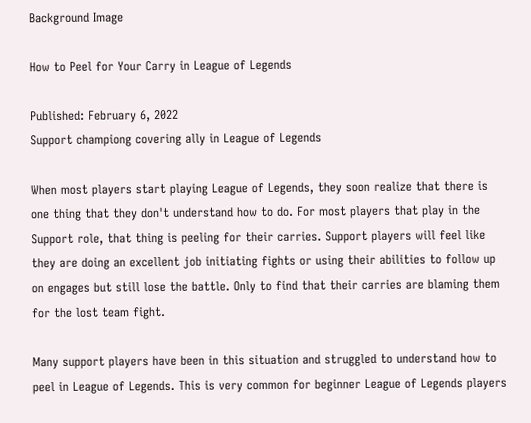Background Image

How to Peel for Your Carry in League of Legends

Published: February 6, 2022
Support championg covering ally in League of Legends

When most players start playing League of Legends, they soon realize that there is one thing that they don't understand how to do. For most players that play in the Support role, that thing is peeling for their carries. Support players will feel like they are doing an excellent job initiating fights or using their abilities to follow up on engages but still lose the battle. Only to find that their carries are blaming them for the lost team fight.

Many support players have been in this situation and struggled to understand how to peel in League of Legends. This is very common for beginner League of Legends players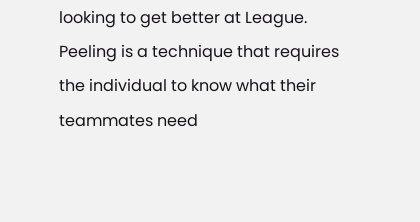looking to get better at League. Peeling is a technique that requires the individual to know what their teammates need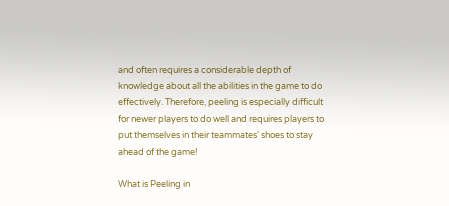and often requires a considerable depth of knowledge about all the abilities in the game to do effectively. Therefore, peeling is especially difficult for newer players to do well and requires players to put themselves in their teammates' shoes to stay ahead of the game!

What is Peeling in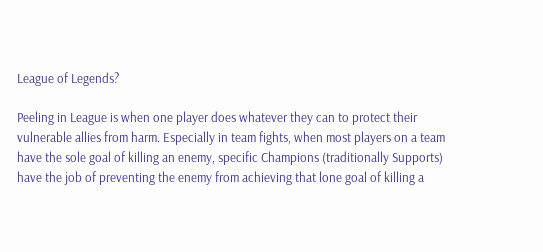League of Legends?

Peeling in League is when one player does whatever they can to protect their vulnerable allies from harm. Especially in team fights, when most players on a team have the sole goal of killing an enemy, specific Champions (traditionally Supports) have the job of preventing the enemy from achieving that lone goal of killing a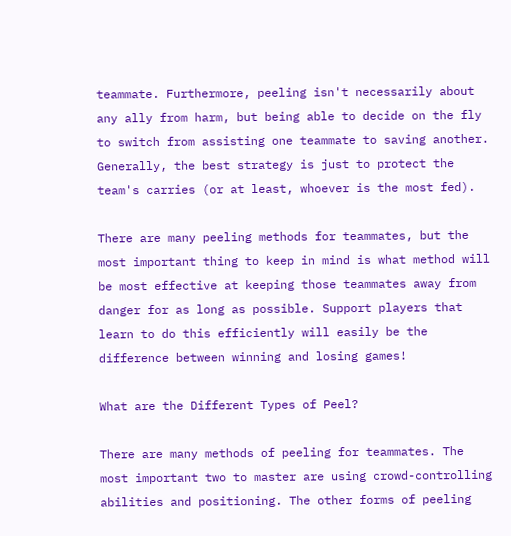teammate. Furthermore, peeling isn't necessarily about any ally from harm, but being able to decide on the fly to switch from assisting one teammate to saving another. Generally, the best strategy is just to protect the team's carries (or at least, whoever is the most fed).

There are many peeling methods for teammates, but the most important thing to keep in mind is what method will be most effective at keeping those teammates away from danger for as long as possible. Support players that learn to do this efficiently will easily be the difference between winning and losing games!

What are the Different Types of Peel?

There are many methods of peeling for teammates. The most important two to master are using crowd-controlling abilities and positioning. The other forms of peeling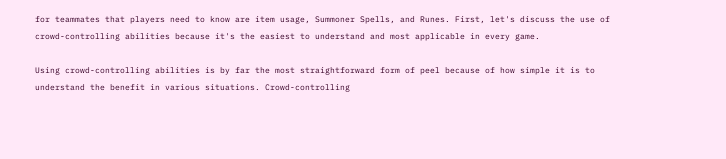for teammates that players need to know are item usage, Summoner Spells, and Runes. First, let's discuss the use of crowd-controlling abilities because it's the easiest to understand and most applicable in every game.

Using crowd-controlling abilities is by far the most straightforward form of peel because of how simple it is to understand the benefit in various situations. Crowd-controlling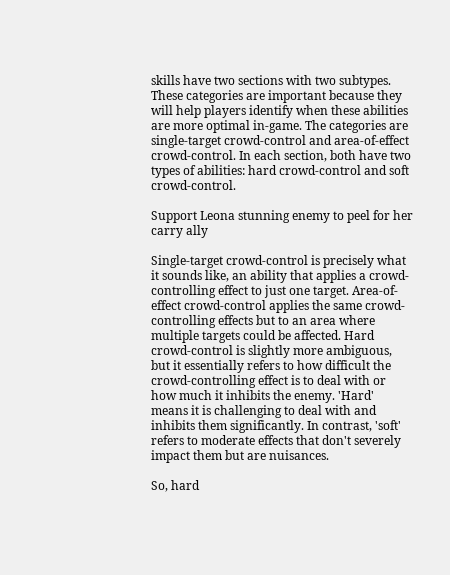skills have two sections with two subtypes. These categories are important because they will help players identify when these abilities are more optimal in-game. The categories are single-target crowd-control and area-of-effect crowd-control. In each section, both have two types of abilities: hard crowd-control and soft crowd-control.

Support Leona stunning enemy to peel for her carry ally

Single-target crowd-control is precisely what it sounds like, an ability that applies a crowd-controlling effect to just one target. Area-of-effect crowd-control applies the same crowd-controlling effects but to an area where multiple targets could be affected. Hard crowd-control is slightly more ambiguous, but it essentially refers to how difficult the crowd-controlling effect is to deal with or how much it inhibits the enemy. 'Hard' means it is challenging to deal with and inhibits them significantly. In contrast, 'soft' refers to moderate effects that don't severely impact them but are nuisances.

So, hard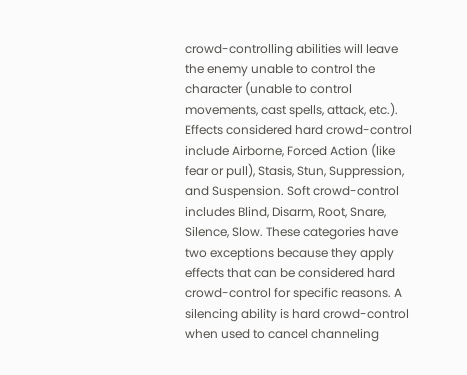crowd-controlling abilities will leave the enemy unable to control the character (unable to control movements, cast spells, attack, etc.). Effects considered hard crowd-control include Airborne, Forced Action (like fear or pull), Stasis, Stun, Suppression, and Suspension. Soft crowd-control includes Blind, Disarm, Root, Snare, Silence, Slow. These categories have two exceptions because they apply effects that can be considered hard crowd-control for specific reasons. A silencing ability is hard crowd-control when used to cancel channeling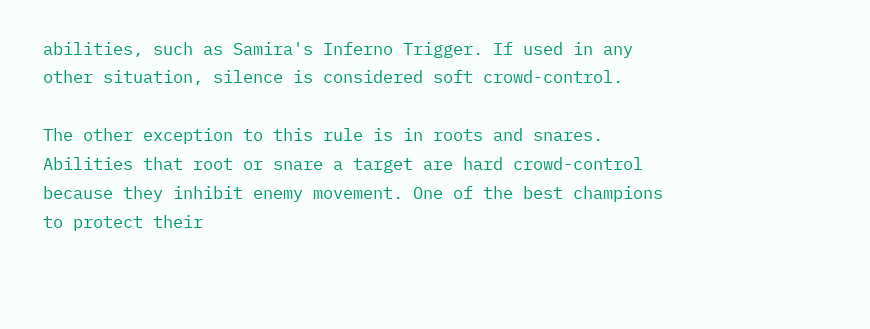abilities, such as Samira's Inferno Trigger. If used in any other situation, silence is considered soft crowd-control.

The other exception to this rule is in roots and snares. Abilities that root or snare a target are hard crowd-control because they inhibit enemy movement. One of the best champions to protect their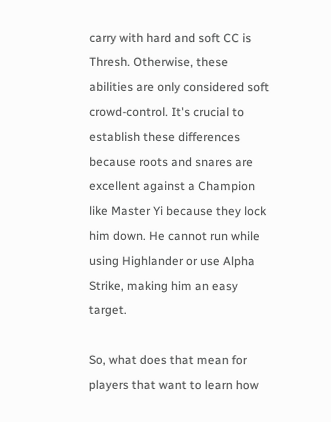carry with hard and soft CC is Thresh. Otherwise, these abilities are only considered soft crowd-control. It's crucial to establish these differences because roots and snares are excellent against a Champion like Master Yi because they lock him down. He cannot run while using Highlander or use Alpha Strike, making him an easy target.

So, what does that mean for players that want to learn how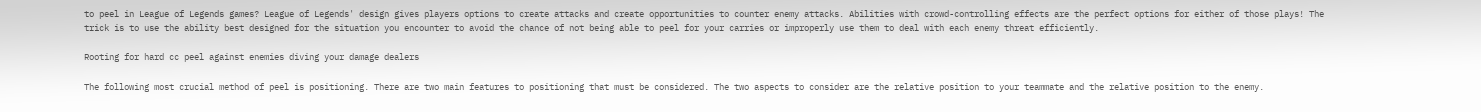to peel in League of Legends games? League of Legends' design gives players options to create attacks and create opportunities to counter enemy attacks. Abilities with crowd-controlling effects are the perfect options for either of those plays! The trick is to use the ability best designed for the situation you encounter to avoid the chance of not being able to peel for your carries or improperly use them to deal with each enemy threat efficiently.

Rooting for hard cc peel against enemies diving your damage dealers

The following most crucial method of peel is positioning. There are two main features to positioning that must be considered. The two aspects to consider are the relative position to your teammate and the relative position to the enemy.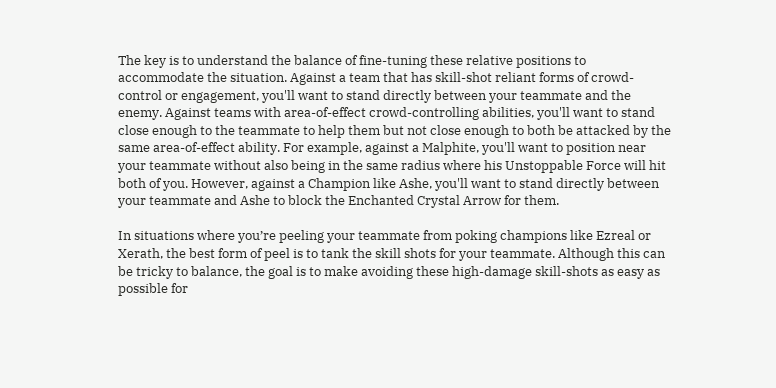The key is to understand the balance of fine-tuning these relative positions to accommodate the situation. Against a team that has skill-shot reliant forms of crowd-control or engagement, you'll want to stand directly between your teammate and the enemy. Against teams with area-of-effect crowd-controlling abilities, you'll want to stand close enough to the teammate to help them but not close enough to both be attacked by the same area-of-effect ability. For example, against a Malphite, you'll want to position near your teammate without also being in the same radius where his Unstoppable Force will hit both of you. However, against a Champion like Ashe, you'll want to stand directly between your teammate and Ashe to block the Enchanted Crystal Arrow for them.

In situations where you’re peeling your teammate from poking champions like Ezreal or Xerath, the best form of peel is to tank the skill shots for your teammate. Although this can be tricky to balance, the goal is to make avoiding these high-damage skill-shots as easy as possible for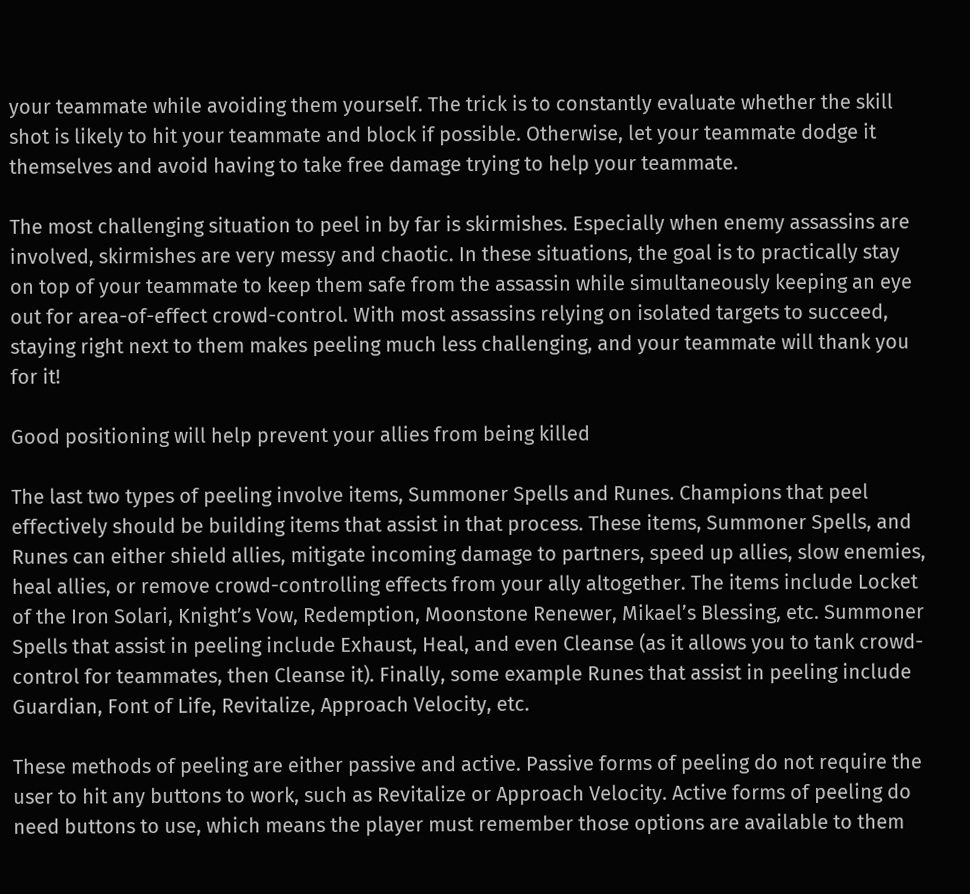your teammate while avoiding them yourself. The trick is to constantly evaluate whether the skill shot is likely to hit your teammate and block if possible. Otherwise, let your teammate dodge it themselves and avoid having to take free damage trying to help your teammate.

The most challenging situation to peel in by far is skirmishes. Especially when enemy assassins are involved, skirmishes are very messy and chaotic. In these situations, the goal is to practically stay on top of your teammate to keep them safe from the assassin while simultaneously keeping an eye out for area-of-effect crowd-control. With most assassins relying on isolated targets to succeed, staying right next to them makes peeling much less challenging, and your teammate will thank you for it!

Good positioning will help prevent your allies from being killed

The last two types of peeling involve items, Summoner Spells and Runes. Champions that peel effectively should be building items that assist in that process. These items, Summoner Spells, and Runes can either shield allies, mitigate incoming damage to partners, speed up allies, slow enemies, heal allies, or remove crowd-controlling effects from your ally altogether. The items include Locket of the Iron Solari, Knight’s Vow, Redemption, Moonstone Renewer, Mikael’s Blessing, etc. Summoner Spells that assist in peeling include Exhaust, Heal, and even Cleanse (as it allows you to tank crowd-control for teammates, then Cleanse it). Finally, some example Runes that assist in peeling include Guardian, Font of Life, Revitalize, Approach Velocity, etc.

These methods of peeling are either passive and active. Passive forms of peeling do not require the user to hit any buttons to work, such as Revitalize or Approach Velocity. Active forms of peeling do need buttons to use, which means the player must remember those options are available to them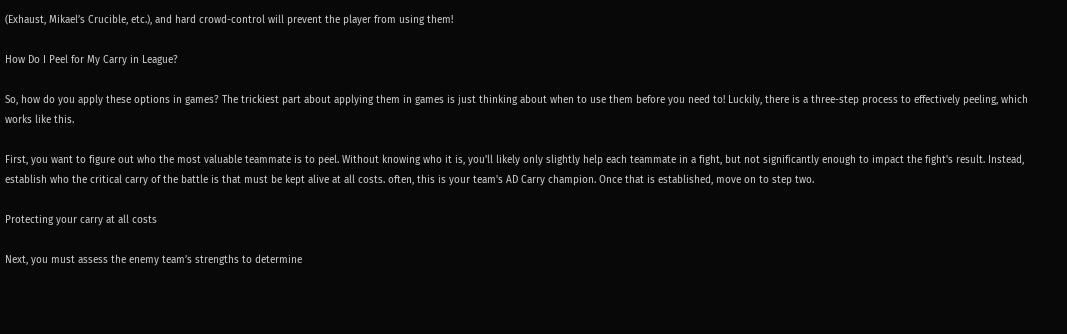(Exhaust, Mikael’s Crucible, etc.), and hard crowd-control will prevent the player from using them!

How Do I Peel for My Carry in League?

So, how do you apply these options in games? The trickiest part about applying them in games is just thinking about when to use them before you need to! Luckily, there is a three-step process to effectively peeling, which works like this.

First, you want to figure out who the most valuable teammate is to peel. Without knowing who it is, you'll likely only slightly help each teammate in a fight, but not significantly enough to impact the fight's result. Instead, establish who the critical carry of the battle is that must be kept alive at all costs. often, this is your team's AD Carry champion. Once that is established, move on to step two.

Protecting your carry at all costs

Next, you must assess the enemy team’s strengths to determine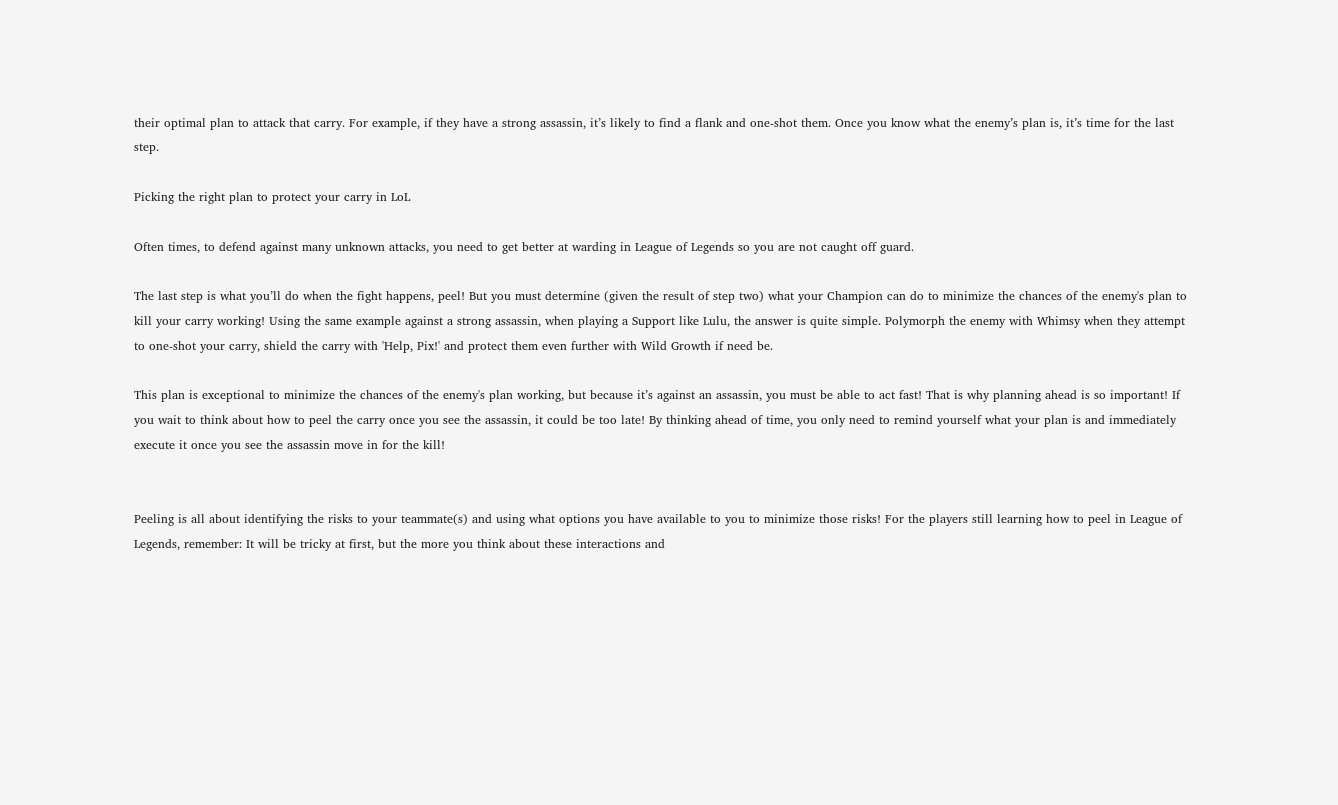their optimal plan to attack that carry. For example, if they have a strong assassin, it’s likely to find a flank and one-shot them. Once you know what the enemy’s plan is, it’s time for the last step.

Picking the right plan to protect your carry in LoL

Often times, to defend against many unknown attacks, you need to get better at warding in League of Legends so you are not caught off guard.

The last step is what you’ll do when the fight happens, peel! But you must determine (given the result of step two) what your Champion can do to minimize the chances of the enemy's plan to kill your carry working! Using the same example against a strong assassin, when playing a Support like Lulu, the answer is quite simple. Polymorph the enemy with Whimsy when they attempt to one-shot your carry, shield the carry with 'Help, Pix!' and protect them even further with Wild Growth if need be.

This plan is exceptional to minimize the chances of the enemy's plan working, but because it’s against an assassin, you must be able to act fast! That is why planning ahead is so important! If you wait to think about how to peel the carry once you see the assassin, it could be too late! By thinking ahead of time, you only need to remind yourself what your plan is and immediately execute it once you see the assassin move in for the kill!


Peeling is all about identifying the risks to your teammate(s) and using what options you have available to you to minimize those risks! For the players still learning how to peel in League of Legends, remember: It will be tricky at first, but the more you think about these interactions and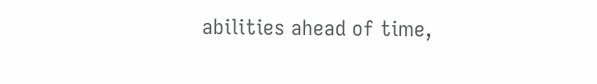abilities ahead of time,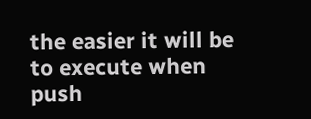the easier it will be to execute when push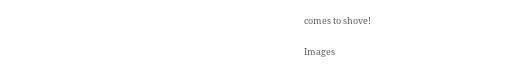comes to shove!

Images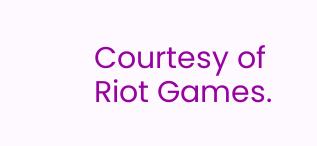Courtesy of Riot Games.